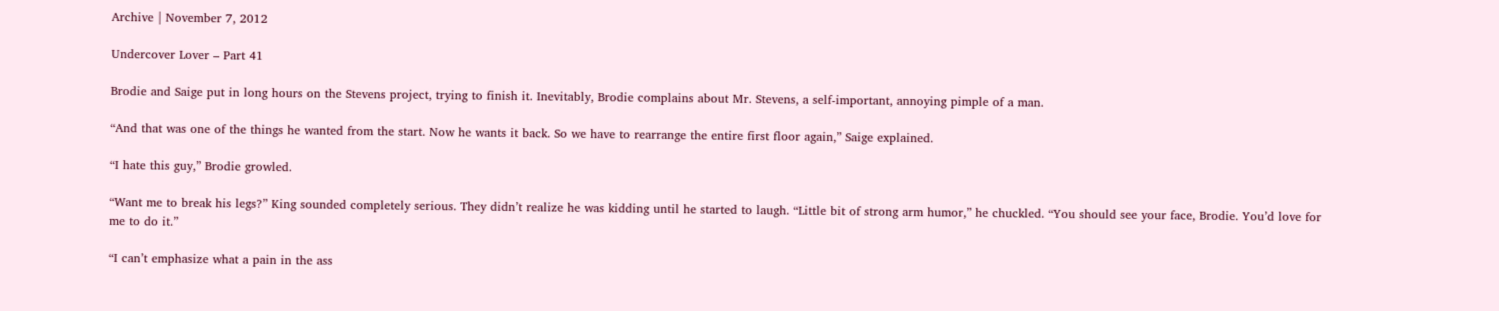Archive | November 7, 2012

Undercover Lover – Part 41

Brodie and Saige put in long hours on the Stevens project, trying to finish it. Inevitably, Brodie complains about Mr. Stevens, a self-important, annoying pimple of a man.

“And that was one of the things he wanted from the start. Now he wants it back. So we have to rearrange the entire first floor again,” Saige explained.

“I hate this guy,” Brodie growled.

“Want me to break his legs?” King sounded completely serious. They didn’t realize he was kidding until he started to laugh. “Little bit of strong arm humor,” he chuckled. “You should see your face, Brodie. You’d love for me to do it.”

“I can’t emphasize what a pain in the ass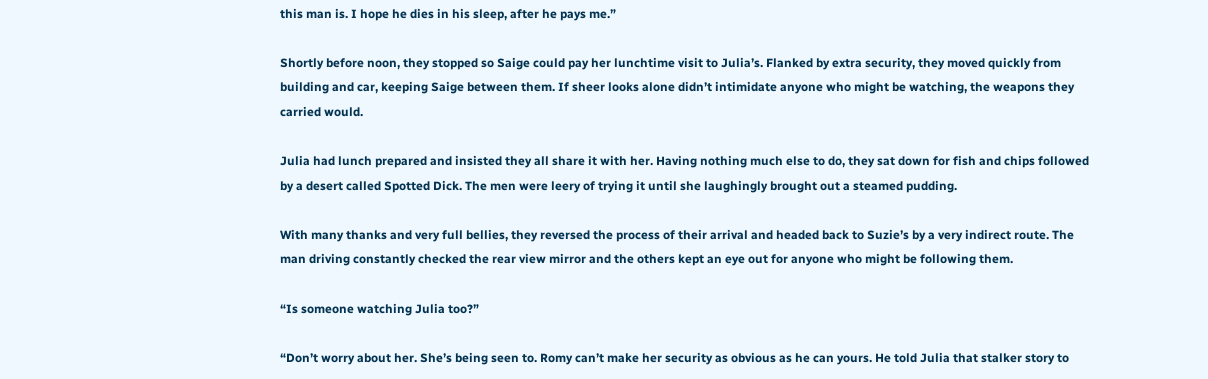this man is. I hope he dies in his sleep, after he pays me.”

Shortly before noon, they stopped so Saige could pay her lunchtime visit to Julia’s. Flanked by extra security, they moved quickly from building and car, keeping Saige between them. If sheer looks alone didn’t intimidate anyone who might be watching, the weapons they carried would.

Julia had lunch prepared and insisted they all share it with her. Having nothing much else to do, they sat down for fish and chips followed by a desert called Spotted Dick. The men were leery of trying it until she laughingly brought out a steamed pudding.

With many thanks and very full bellies, they reversed the process of their arrival and headed back to Suzie’s by a very indirect route. The man driving constantly checked the rear view mirror and the others kept an eye out for anyone who might be following them.

“Is someone watching Julia too?”

“Don’t worry about her. She’s being seen to. Romy can’t make her security as obvious as he can yours. He told Julia that stalker story to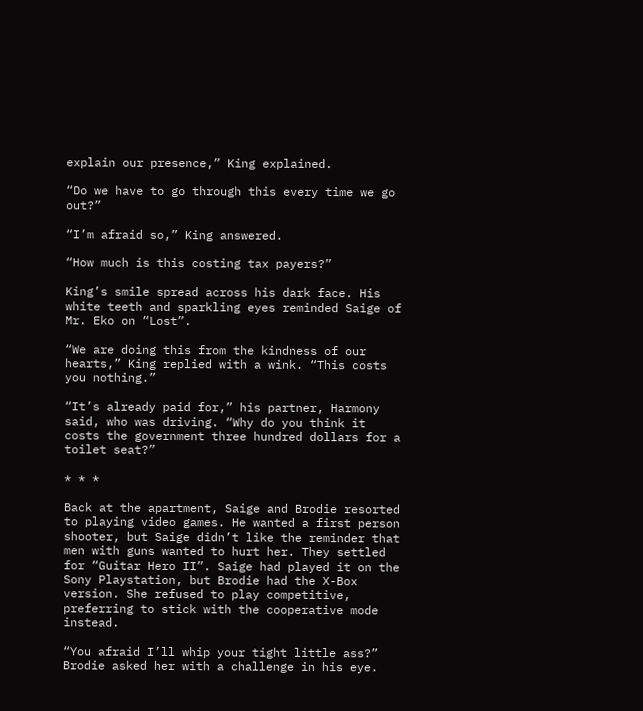explain our presence,” King explained.

“Do we have to go through this every time we go out?”

“I’m afraid so,” King answered.

“How much is this costing tax payers?”

King’s smile spread across his dark face. His white teeth and sparkling eyes reminded Saige of Mr. Eko on “Lost”.

“We are doing this from the kindness of our hearts,” King replied with a wink. “This costs you nothing.”

“It’s already paid for,” his partner, Harmony said, who was driving. “Why do you think it costs the government three hundred dollars for a toilet seat?”

* * *

Back at the apartment, Saige and Brodie resorted to playing video games. He wanted a first person shooter, but Saige didn’t like the reminder that men with guns wanted to hurt her. They settled for “Guitar Hero II”. Saige had played it on the Sony Playstation, but Brodie had the X-Box version. She refused to play competitive, preferring to stick with the cooperative mode instead.

“You afraid I’ll whip your tight little ass?” Brodie asked her with a challenge in his eye.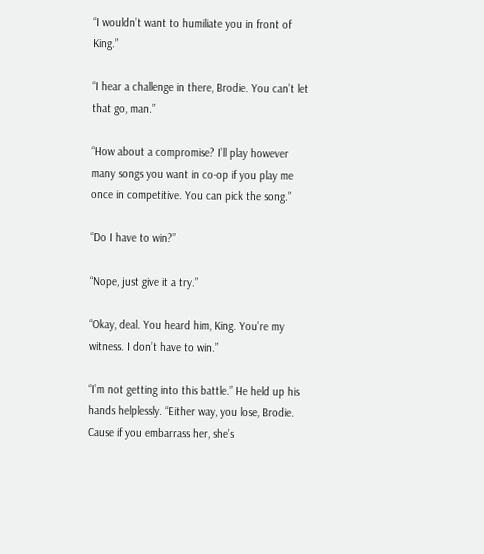“I wouldn’t want to humiliate you in front of King.”

“I hear a challenge in there, Brodie. You can’t let that go, man.”

“How about a compromise? I’ll play however many songs you want in co-op if you play me once in competitive. You can pick the song.”

“Do I have to win?”

“Nope, just give it a try.”

“Okay, deal. You heard him, King. You’re my witness. I don’t have to win.”

“I’m not getting into this battle.” He held up his hands helplessly. “Either way, you lose, Brodie. Cause if you embarrass her, she’s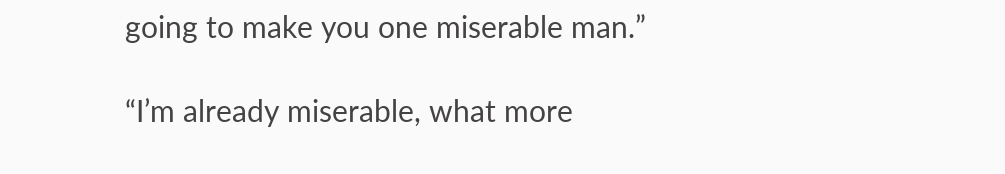going to make you one miserable man.”

“I’m already miserable, what more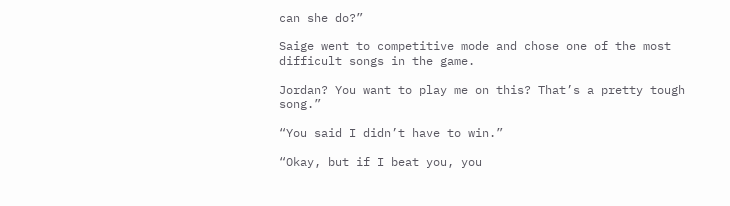can she do?”

Saige went to competitive mode and chose one of the most difficult songs in the game.

Jordan? You want to play me on this? That’s a pretty tough song.”

“You said I didn’t have to win.”

“Okay, but if I beat you, you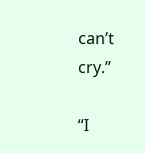can’t cry.”

“I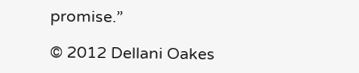promise.”

© 2012 Dellani Oakes